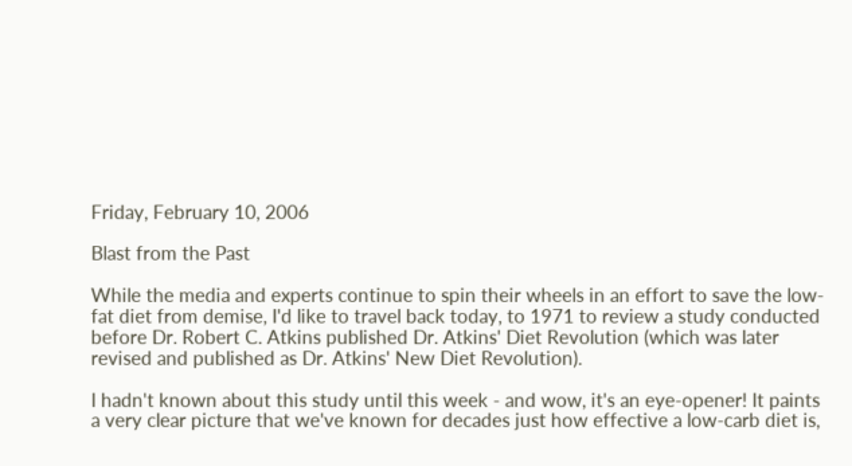Friday, February 10, 2006

Blast from the Past

While the media and experts continue to spin their wheels in an effort to save the low-fat diet from demise, I'd like to travel back today, to 1971 to review a study conducted before Dr. Robert C. Atkins published Dr. Atkins' Diet Revolution (which was later revised and published as Dr. Atkins' New Diet Revolution).

I hadn't known about this study until this week - and wow, it's an eye-opener! It paints a very clear picture that we've known for decades just how effective a low-carb diet is,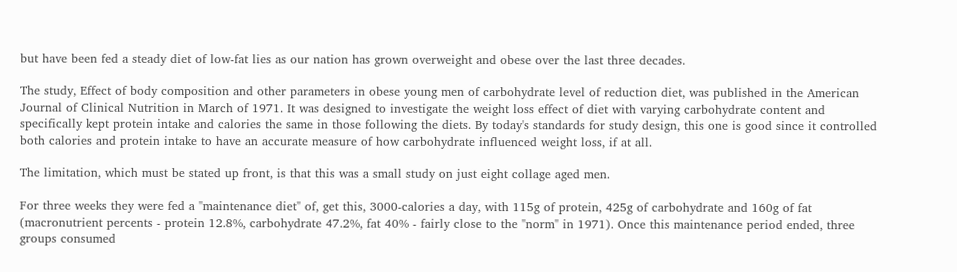but have been fed a steady diet of low-fat lies as our nation has grown overweight and obese over the last three decades.

The study, Effect of body composition and other parameters in obese young men of carbohydrate level of reduction diet, was published in the American Journal of Clinical Nutrition in March of 1971. It was designed to investigate the weight loss effect of diet with varying carbohydrate content and specifically kept protein intake and calories the same in those following the diets. By today's standards for study design, this one is good since it controlled both calories and protein intake to have an accurate measure of how carbohydrate influenced weight loss, if at all.

The limitation, which must be stated up front, is that this was a small study on just eight collage aged men.

For three weeks they were fed a "maintenance diet" of, get this, 3000-calories a day, with 115g of protein, 425g of carbohydrate and 160g of fat (macronutrient percents - protein 12.8%, carbohydrate 47.2%, fat 40% - fairly close to the "norm" in 1971). Once this maintenance period ended, three groups consumed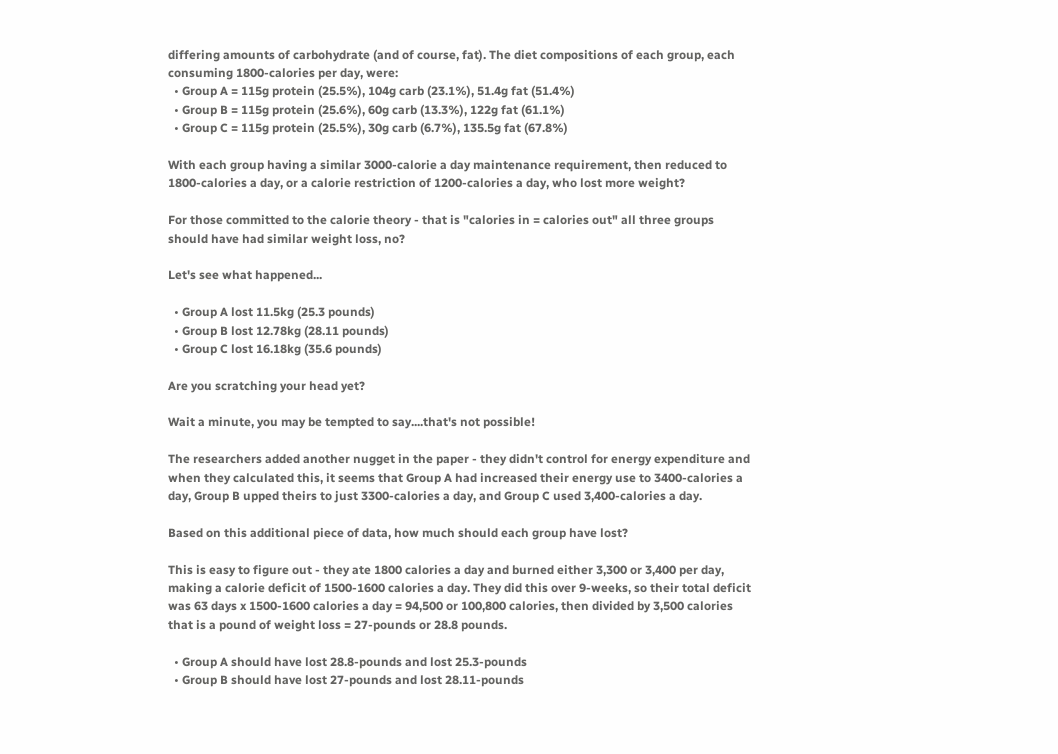differing amounts of carbohydrate (and of course, fat). The diet compositions of each group, each consuming 1800-calories per day, were:
  • Group A = 115g protein (25.5%), 104g carb (23.1%), 51.4g fat (51.4%)
  • Group B = 115g protein (25.6%), 60g carb (13.3%), 122g fat (61.1%)
  • Group C = 115g protein (25.5%), 30g carb (6.7%), 135.5g fat (67.8%)

With each group having a similar 3000-calorie a day maintenance requirement, then reduced to 1800-calories a day, or a calorie restriction of 1200-calories a day, who lost more weight?

For those committed to the calorie theory - that is "calories in = calories out" all three groups should have had similar weight loss, no?

Let's see what happened...

  • Group A lost 11.5kg (25.3 pounds)
  • Group B lost 12.78kg (28.11 pounds)
  • Group C lost 16.18kg (35.6 pounds)

Are you scratching your head yet?

Wait a minute, you may be tempted to say....that's not possible!

The researchers added another nugget in the paper - they didn't control for energy expenditure and when they calculated this, it seems that Group A had increased their energy use to 3400-calories a day, Group B upped theirs to just 3300-calories a day, and Group C used 3,400-calories a day.

Based on this additional piece of data, how much should each group have lost?

This is easy to figure out - they ate 1800 calories a day and burned either 3,300 or 3,400 per day, making a calorie deficit of 1500-1600 calories a day. They did this over 9-weeks, so their total deficit was 63 days x 1500-1600 calories a day = 94,500 or 100,800 calories, then divided by 3,500 calories that is a pound of weight loss = 27-pounds or 28.8 pounds.

  • Group A should have lost 28.8-pounds and lost 25.3-pounds
  • Group B should have lost 27-pounds and lost 28.11-pounds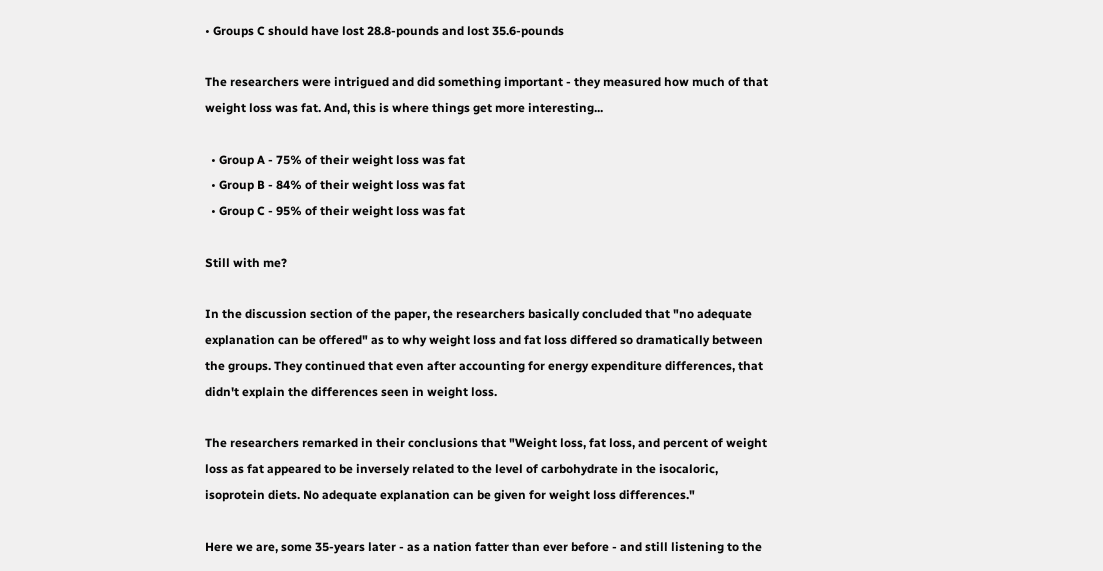• Groups C should have lost 28.8-pounds and lost 35.6-pounds

The researchers were intrigued and did something important - they measured how much of that weight loss was fat. And, this is where things get more interesting...

  • Group A - 75% of their weight loss was fat
  • Group B - 84% of their weight loss was fat
  • Group C - 95% of their weight loss was fat

Still with me?

In the discussion section of the paper, the researchers basically concluded that "no adequate explanation can be offered" as to why weight loss and fat loss differed so dramatically between the groups. They continued that even after accounting for energy expenditure differences, that didn't explain the differences seen in weight loss.

The researchers remarked in their conclusions that "Weight loss, fat loss, and percent of weight loss as fat appeared to be inversely related to the level of carbohydrate in the isocaloric, isoprotein diets. No adequate explanation can be given for weight loss differences."

Here we are, some 35-years later - as a nation fatter than ever before - and still listening to the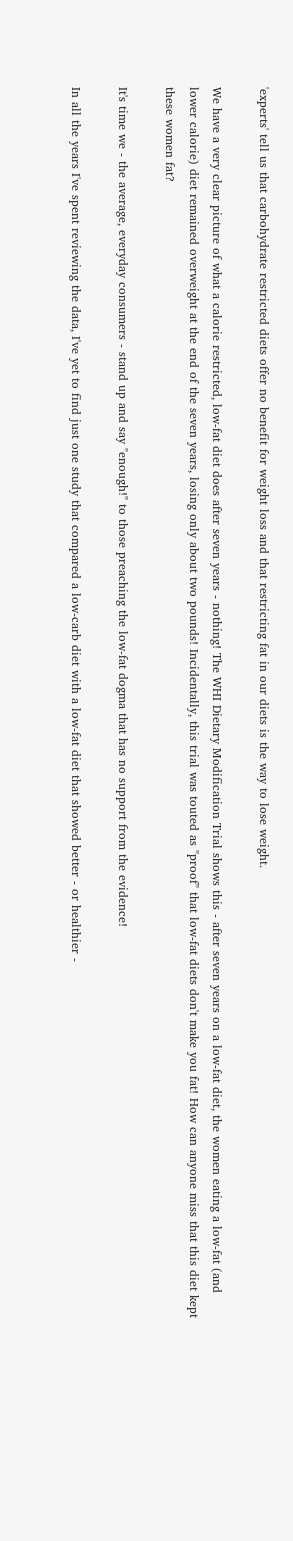'experts' tell us that carbohydrate restricted diets offer no benefit for weight loss and that restricting fat in our diets is the way to lose weight.

We have a very clear picture of what a calorie restricted, low-fat diet does after seven years - nothing! The WHI Dietary Modification Trial shows this - after seven years on a low-fat diet, the women eating a low-fat (and lower calorie) diet remained overweight at the end of the seven years, losing only about two pounds! Incidentally, this trial was touted as "proof" that low-fat diets don't make you fat! How can anyone miss that this diet kept these women fat?

It's time we - the average, everyday consumers - stand up and say "enough!" to those preaching the low-fat dogma that has no support from the evidence!

In all the years I've spent reviewing the data, I've yet to find just one study that compared a low-carb diet with a low-fat diet that showed better - or healthier -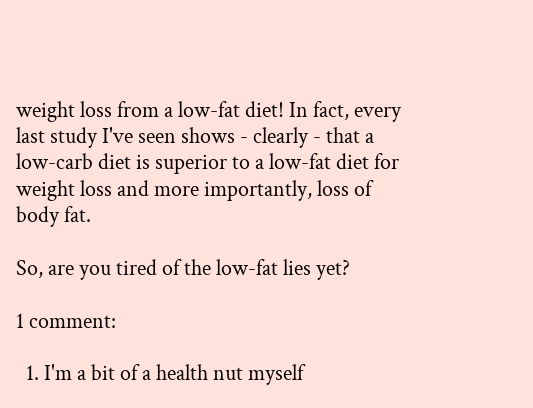weight loss from a low-fat diet! In fact, every last study I've seen shows - clearly - that a low-carb diet is superior to a low-fat diet for weight loss and more importantly, loss of body fat.

So, are you tired of the low-fat lies yet?

1 comment:

  1. I'm a bit of a health nut myself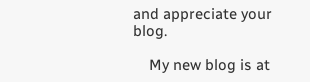and appreciate your blog.

    My new blog is at